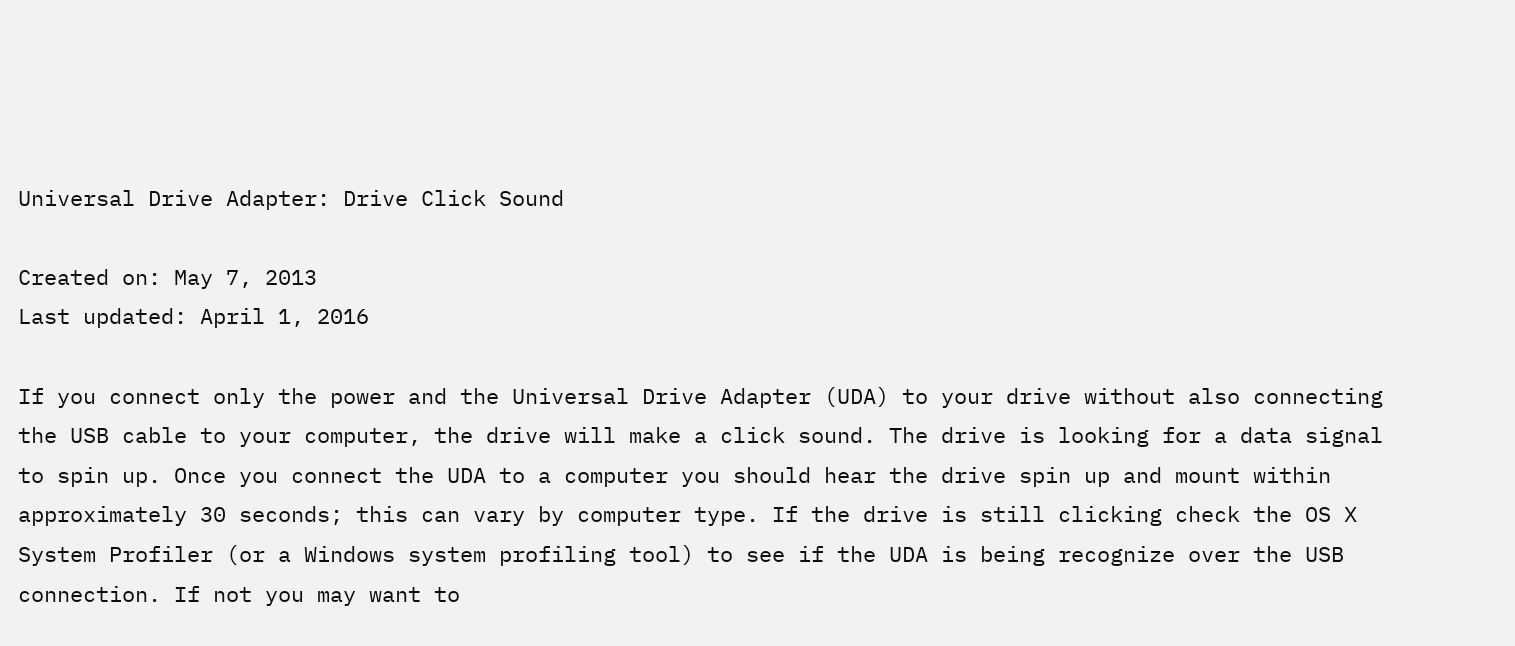Universal Drive Adapter: Drive Click Sound

Created on: May 7, 2013
Last updated: April 1, 2016

If you connect only the power and the Universal Drive Adapter (UDA) to your drive without also connecting the USB cable to your computer, the drive will make a click sound. The drive is looking for a data signal to spin up. Once you connect the UDA to a computer you should hear the drive spin up and mount within approximately 30 seconds; this can vary by computer type. If the drive is still clicking check the OS X System Profiler (or a Windows system profiling tool) to see if the UDA is being recognize over the USB connection. If not you may want to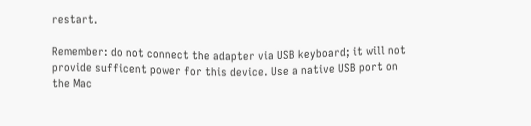restart.

Remember: do not connect the adapter via USB keyboard; it will not provide sufficent power for this device. Use a native USB port on the Mac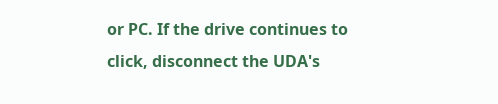or PC. If the drive continues to click, disconnect the UDA's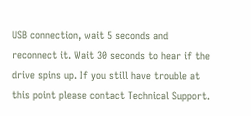USB connection, wait 5 seconds and reconnect it. Wait 30 seconds to hear if the drive spins up. If you still have trouble at this point please contact Technical Support.